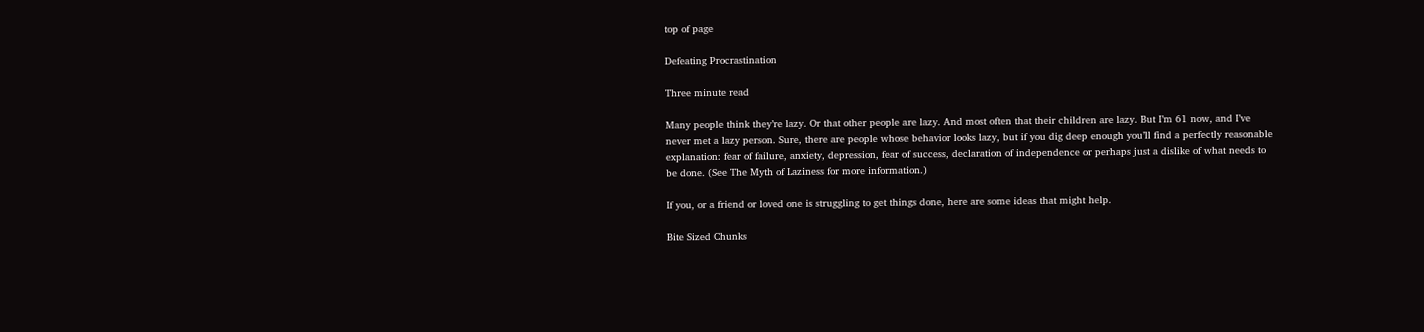top of page

Defeating Procrastination

Three minute read

Many people think they’re lazy. Or that other people are lazy. And most often that their children are lazy. But I’m 61 now, and I’ve never met a lazy person. Sure, there are people whose behavior looks lazy, but if you dig deep enough you’ll find a perfectly reasonable explanation: fear of failure, anxiety, depression, fear of success, declaration of independence or perhaps just a dislike of what needs to be done. (See The Myth of Laziness for more information.)

If you, or a friend or loved one is struggling to get things done, here are some ideas that might help.

Bite Sized Chunks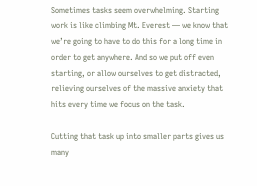Sometimes tasks seem overwhelming. Starting work is like climbing Mt. Everest — we know that we’re going to have to do this for a long time in order to get anywhere. And so we put off even starting, or allow ourselves to get distracted, relieving ourselves of the massive anxiety that hits every time we focus on the task.

Cutting that task up into smaller parts gives us many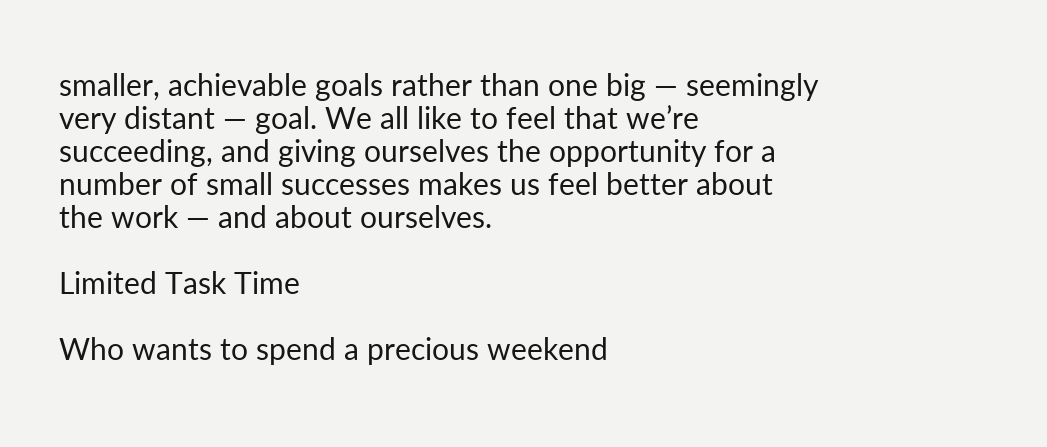smaller, achievable goals rather than one big — seemingly very distant — goal. We all like to feel that we’re succeeding, and giving ourselves the opportunity for a number of small successes makes us feel better about the work — and about ourselves.

Limited Task Time

Who wants to spend a precious weekend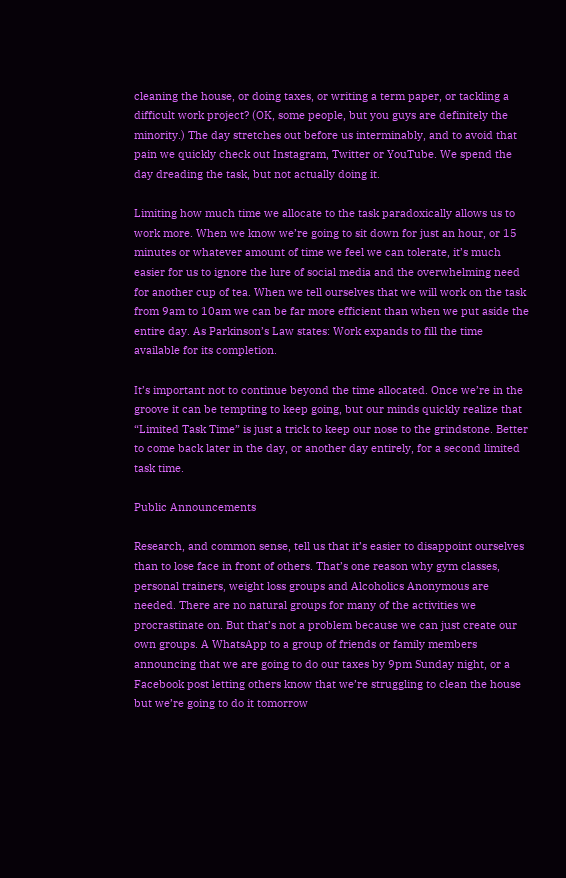cleaning the house, or doing taxes, or writing a term paper, or tackling a difficult work project? (OK, some people, but you guys are definitely the minority.) The day stretches out before us interminably, and to avoid that pain we quickly check out Instagram, Twitter or YouTube. We spend the day dreading the task, but not actually doing it.

Limiting how much time we allocate to the task paradoxically allows us to work more. When we know we’re going to sit down for just an hour, or 15 minutes or whatever amount of time we feel we can tolerate, it’s much easier for us to ignore the lure of social media and the overwhelming need for another cup of tea. When we tell ourselves that we will work on the task from 9am to 10am we can be far more efficient than when we put aside the entire day. As Parkinson’s Law states: Work expands to fill the time available for its completion.

It’s important not to continue beyond the time allocated. Once we’re in the groove it can be tempting to keep going, but our minds quickly realize that “Limited Task Time” is just a trick to keep our nose to the grindstone. Better to come back later in the day, or another day entirely, for a second limited task time.

Public Announcements

Research, and common sense, tell us that it’s easier to disappoint ourselves than to lose face in front of others. That’s one reason why gym classes, personal trainers, weight loss groups and Alcoholics Anonymous are needed. There are no natural groups for many of the activities we procrastinate on. But that’s not a problem because we can just create our own groups. A WhatsApp to a group of friends or family members announcing that we are going to do our taxes by 9pm Sunday night, or a Facebook post letting others know that we’re struggling to clean the house but we’re going to do it tomorrow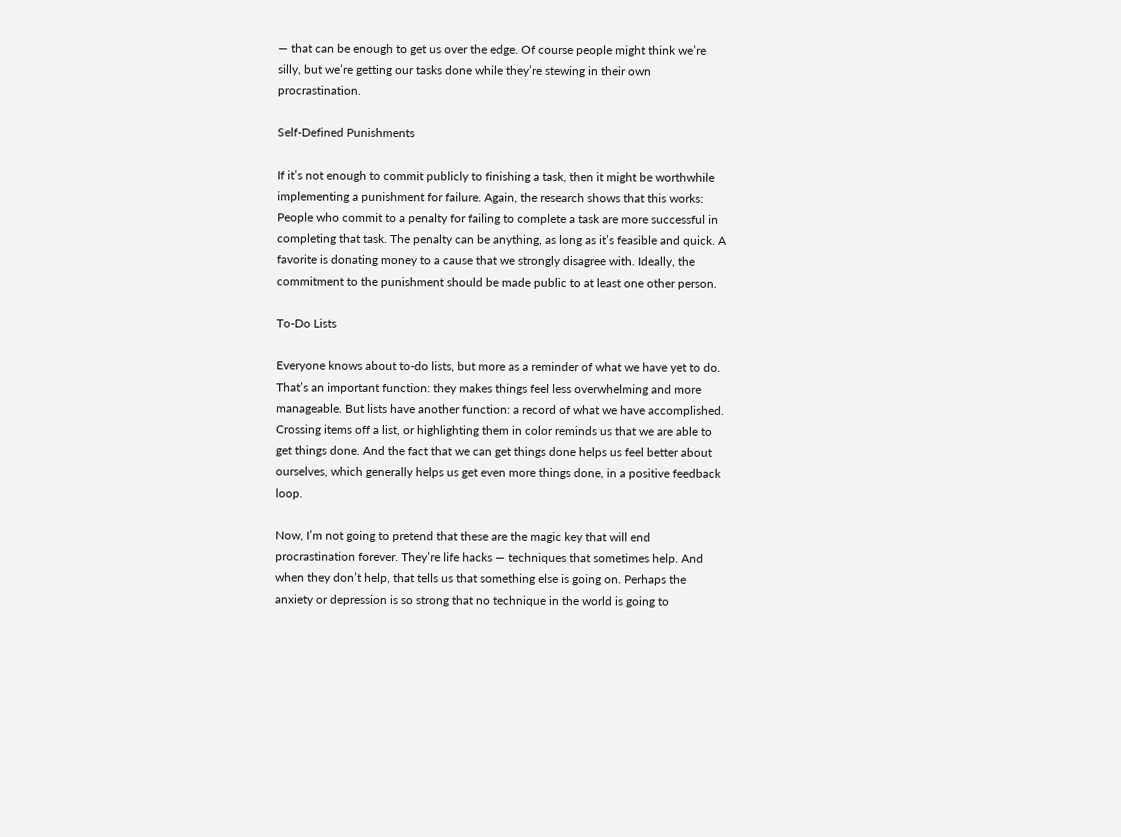— that can be enough to get us over the edge. Of course people might think we’re silly, but we’re getting our tasks done while they’re stewing in their own procrastination.

Self-Defined Punishments

If it’s not enough to commit publicly to finishing a task, then it might be worthwhile implementing a punishment for failure. Again, the research shows that this works: People who commit to a penalty for failing to complete a task are more successful in completing that task. The penalty can be anything, as long as it’s feasible and quick. A favorite is donating money to a cause that we strongly disagree with. Ideally, the commitment to the punishment should be made public to at least one other person.

To-Do Lists

Everyone knows about to-do lists, but more as a reminder of what we have yet to do. That’s an important function: they makes things feel less overwhelming and more manageable. But lists have another function: a record of what we have accomplished. Crossing items off a list, or highlighting them in color reminds us that we are able to get things done. And the fact that we can get things done helps us feel better about ourselves, which generally helps us get even more things done, in a positive feedback loop.

Now, I’m not going to pretend that these are the magic key that will end procrastination forever. They’re life hacks — techniques that sometimes help. And when they don’t help, that tells us that something else is going on. Perhaps the anxiety or depression is so strong that no technique in the world is going to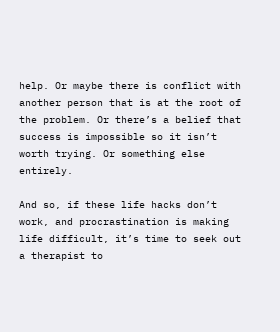help. Or maybe there is conflict with another person that is at the root of the problem. Or there’s a belief that success is impossible so it isn’t worth trying. Or something else entirely.

And so, if these life hacks don’t work, and procrastination is making life difficult, it’s time to seek out a therapist to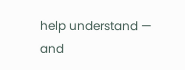help understand — and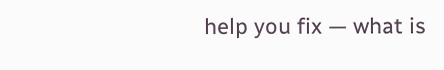help you fix — what is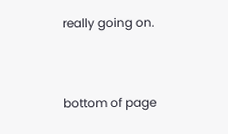really going on.


bottom of page